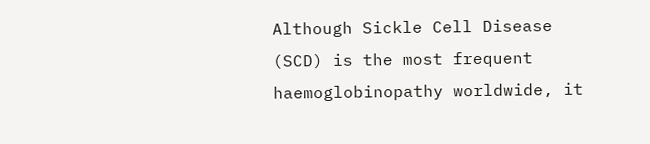Although Sickle Cell Disease (SCD) is the most frequent haemoglobinopathy worldwide, it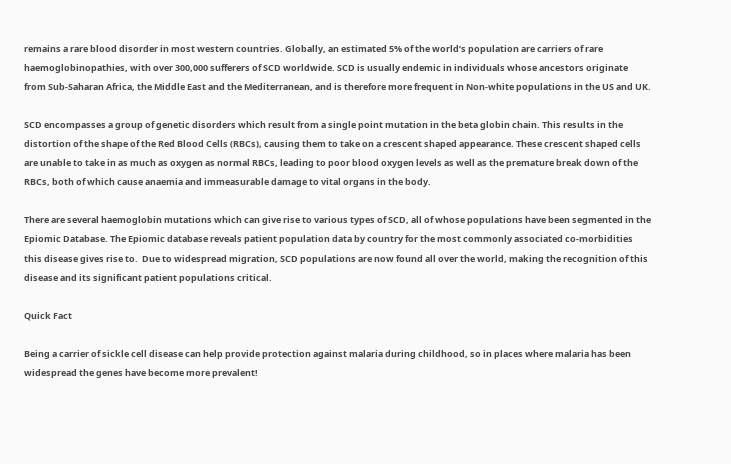remains a rare blood disorder in most western countries. Globally, an estimated 5% of the world’s population are carriers of rare haemoglobinopathies, with over 300,000 sufferers of SCD worldwide. SCD is usually endemic in individuals whose ancestors originate from Sub-Saharan Africa, the Middle East and the Mediterranean, and is therefore more frequent in Non-white populations in the US and UK.

SCD encompasses a group of genetic disorders which result from a single point mutation in the beta globin chain. This results in the distortion of the shape of the Red Blood Cells (RBCs), causing them to take on a crescent shaped appearance. These crescent shaped cells are unable to take in as much as oxygen as normal RBCs, leading to poor blood oxygen levels as well as the premature break down of the RBCs, both of which cause anaemia and immeasurable damage to vital organs in the body.

There are several haemoglobin mutations which can give rise to various types of SCD, all of whose populations have been segmented in the Epiomic Database. The Epiomic database reveals patient population data by country for the most commonly associated co-morbidities this disease gives rise to.  Due to widespread migration, SCD populations are now found all over the world, making the recognition of this disease and its significant patient populations critical.

Quick Fact

Being a carrier of sickle cell disease can help provide protection against malaria during childhood, so in places where malaria has been widespread the genes have become more prevalent!